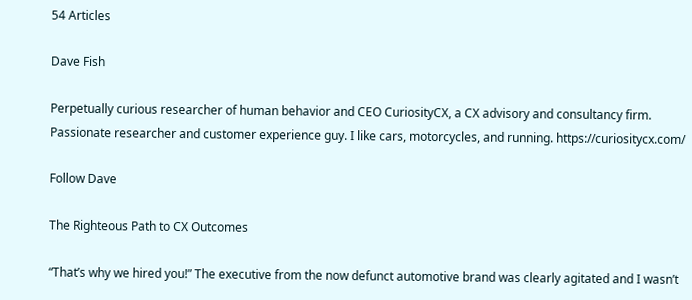54 Articles

Dave Fish

Perpetually curious researcher of human behavior and CEO CuriosityCX, a CX advisory and consultancy firm. Passionate researcher and customer experience guy. I like cars, motorcycles, and running. https://curiositycx.com/

Follow Dave

The Righteous Path to CX Outcomes

“That’s why we hired you!” The executive from the now defunct automotive brand was clearly agitated and I wasn’t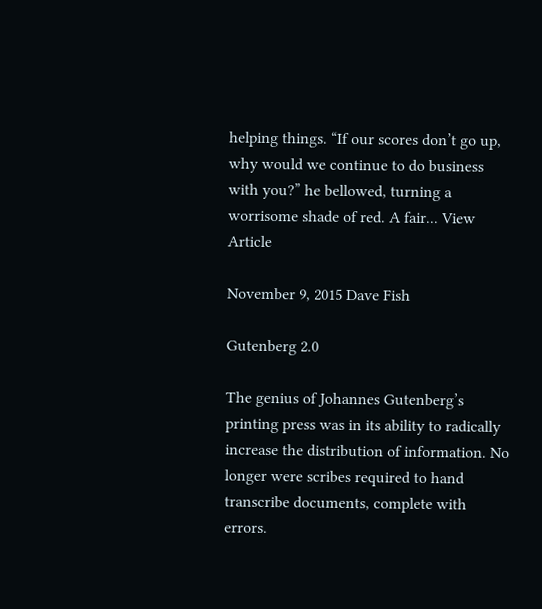helping things. “If our scores don’t go up, why would we continue to do business with you?” he bellowed, turning a worrisome shade of red. A fair... View Article

November 9, 2015 Dave Fish

Gutenberg 2.0

The genius of Johannes Gutenberg’s printing press was in its ability to radically increase the distribution of information. No longer were scribes required to hand transcribe documents, complete with errors.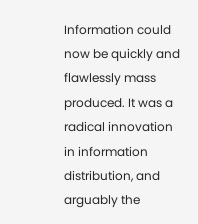Information could now be quickly and flawlessly mass produced. It was a radical innovation in information distribution, and arguably the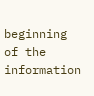beginning of the information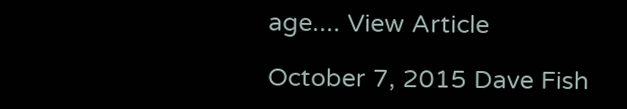age.... View Article

October 7, 2015 Dave Fish